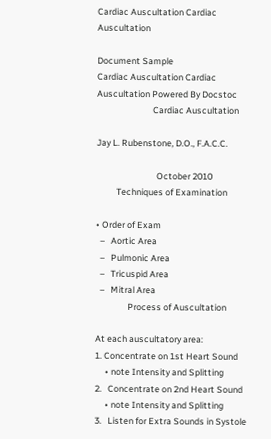Cardiac Auscultation Cardiac Auscultation

Document Sample
Cardiac Auscultation Cardiac Auscultation Powered By Docstoc
                            Cardiac Auscultation

Jay L. Rubenstone, D.O., F.A.C.C.

                              October 2010
          Techniques of Examination

• Order of Exam
  –   Aortic Area
  –   Pulmonic Area
  –   Tricuspid Area
  –   Mitral Area
                Process of Auscultation

At each auscultatory area:
1. Concentrate on 1st Heart Sound
     • note Intensity and Splitting
2.   Concentrate on 2nd Heart Sound
     • note Intensity and Splitting
3.   Listen for Extra Sounds in Systole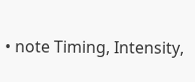• note Timing, Intensity,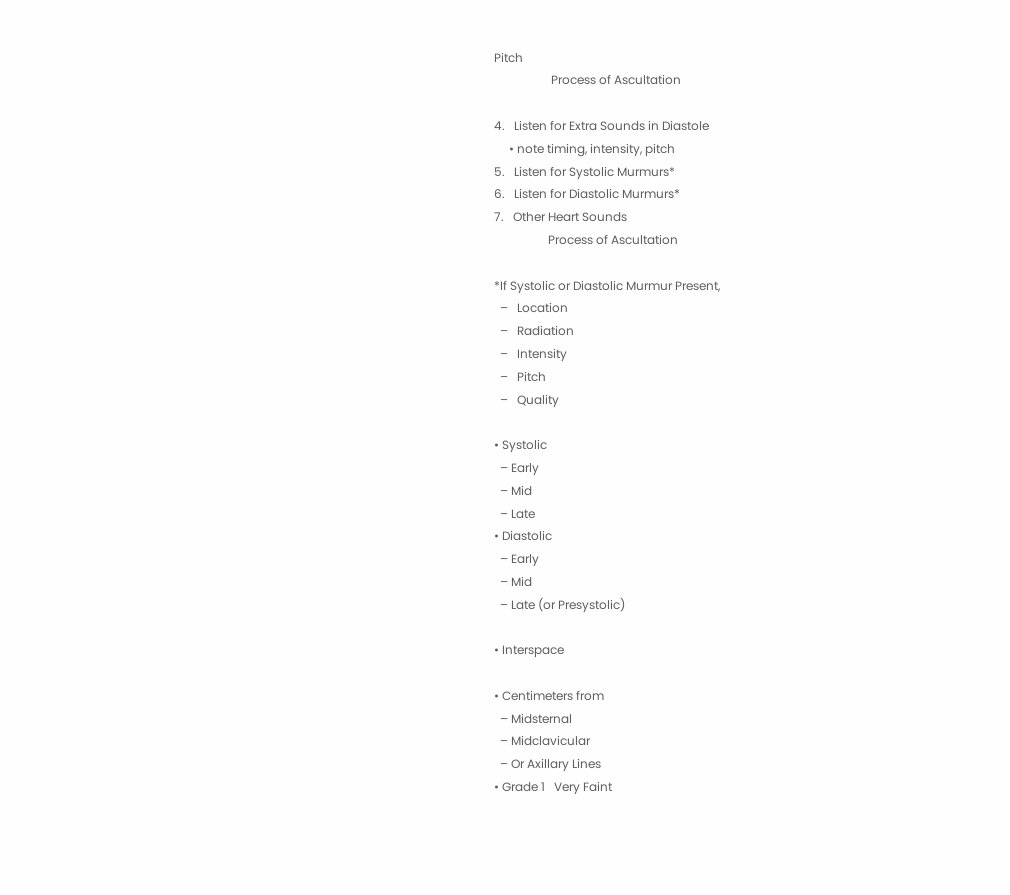Pitch
                   Process of Ascultation

4.   Listen for Extra Sounds in Diastole
     • note timing, intensity, pitch
5.   Listen for Systolic Murmurs*
6.   Listen for Diastolic Murmurs*
7.   Other Heart Sounds
                  Process of Ascultation

*If Systolic or Diastolic Murmur Present,
  –   Location
  –   Radiation
  –   Intensity
  –   Pitch
  –   Quality

• Systolic
  – Early
  – Mid
  – Late
• Diastolic
  – Early
  – Mid
  – Late (or Presystolic)

• Interspace

• Centimeters from
  – Midsternal
  – Midclavicular
  – Or Axillary Lines
• Grade 1   Very Faint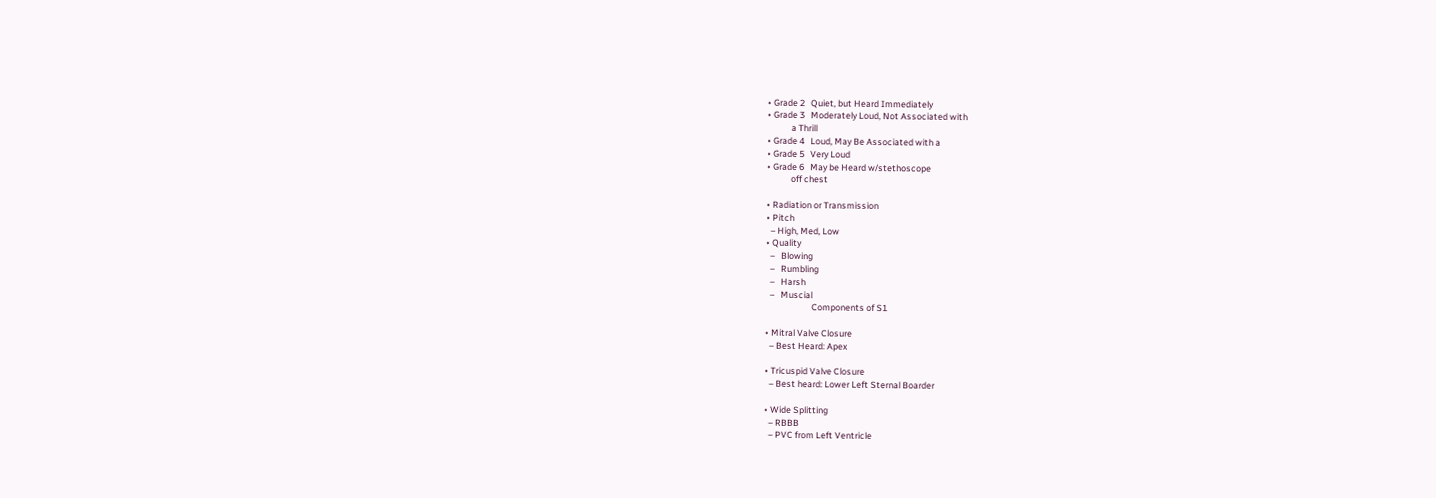• Grade 2   Quiet, but Heard Immediately
• Grade 3   Moderately Loud, Not Associated with
            a Thrill
• Grade 4   Loud, May Be Associated with a
• Grade 5   Very Loud
• Grade 6   May be Heard w/stethoscope
            off chest

• Radiation or Transmission
• Pitch
  – High, Med, Low
• Quality
  –   Blowing
  –   Rumbling
  –   Harsh
  –   Muscial
                       Components of S1

• Mitral Valve Closure
  – Best Heard: Apex

• Tricuspid Valve Closure
  – Best heard: Lower Left Sternal Boarder

• Wide Splitting
  – RBBB
  – PVC from Left Ventricle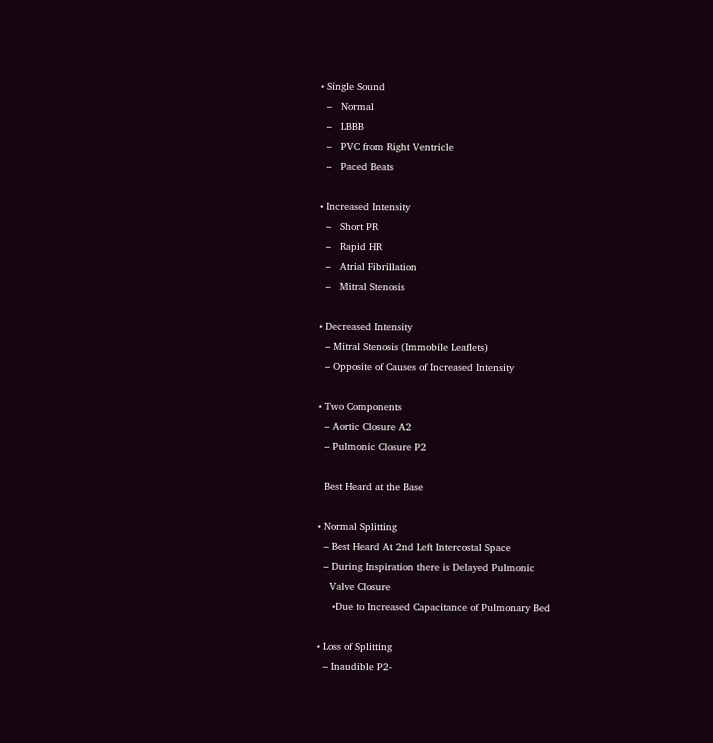• Single Sound
  –   Normal
  –   LBBB
  –   PVC from Right Ventricle
  –   Paced Beats

• Increased Intensity
  –   Short PR
  –   Rapid HR
  –   Atrial Fibrillation
  –   Mitral Stenosis

• Decreased Intensity
  – Mitral Stenosis (Immobile Leaflets)
  – Opposite of Causes of Increased Intensity

• Two Components
  – Aortic Closure A2
  – Pulmonic Closure P2

  Best Heard at the Base

• Normal Splitting
  – Best Heard At 2nd Left Intercostal Space
  – During Inspiration there is Delayed Pulmonic
    Valve Closure
     •Due to Increased Capacitance of Pulmonary Bed

• Loss of Splitting
  – Inaudible P2-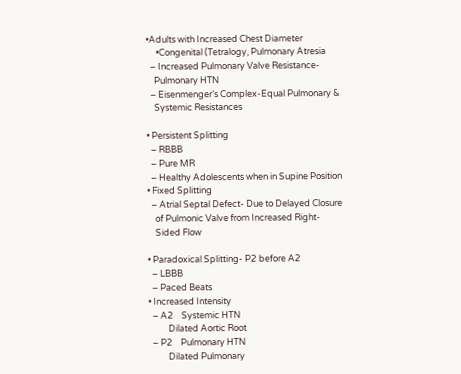•Adults with Increased Chest Diameter
     •Congenital (Tetralogy, Pulmonary Atresia
  – Increased Pulmonary Valve Resistance-
    Pulmonary HTN
  – Eisenmenger’s Complex-Equal Pulmonary &
    Systemic Resistances

• Persistent Splitting
  – RBBB
  – Pure MR
  – Healthy Adolescents when in Supine Position
• Fixed Splitting
  – Atrial Septal Defect- Due to Delayed Closure
    of Pulmonic Valve from Increased Right-
    Sided Flow

• Paradoxical Splitting- P2 before A2
  – LBBB
  – Paced Beats
• Increased Intensity
  – A2    Systemic HTN
          Dilated Aortic Root
  – P2    Pulmonary HTN
          Dilated Pulmonary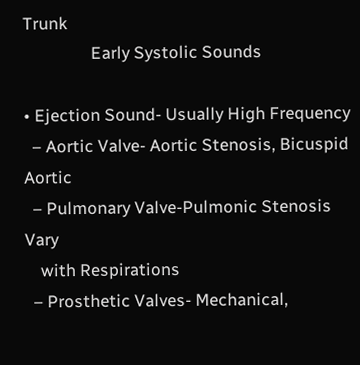Trunk
                 Early Systolic Sounds

• Ejection Sound- Usually High Frequency
  – Aortic Valve- Aortic Stenosis, Bicuspid Aortic
  – Pulmonary Valve-Pulmonic Stenosis Vary
    with Respirations
  – Prosthetic Valves- Mechanical,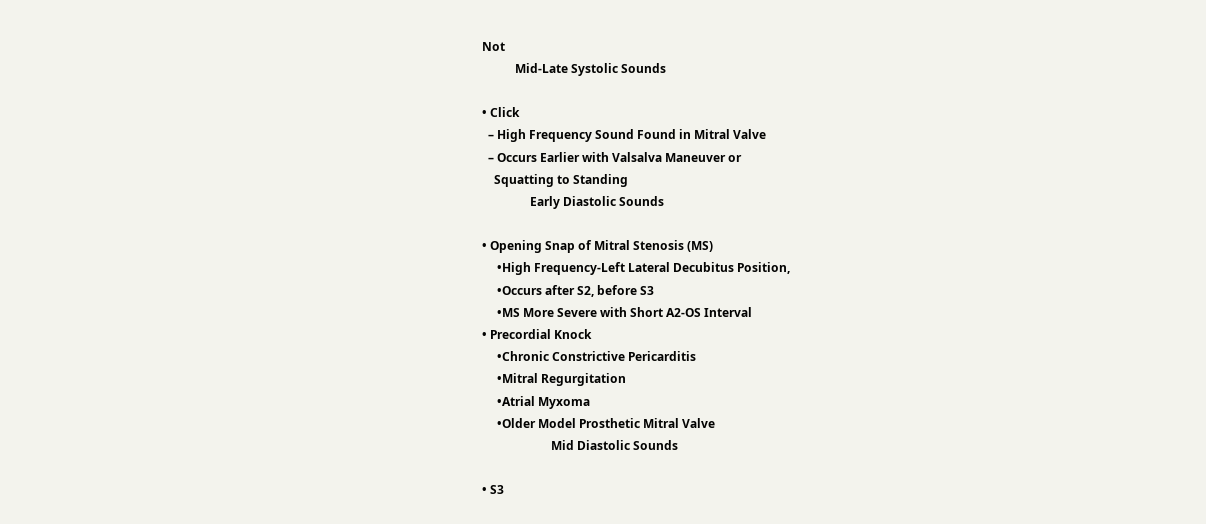Not
           Mid-Late Systolic Sounds

• Click
  – High Frequency Sound Found in Mitral Valve
  – Occurs Earlier with Valsalva Maneuver or
    Squatting to Standing
                Early Diastolic Sounds

• Opening Snap of Mitral Stenosis (MS)
     •High Frequency-Left Lateral Decubitus Position,
     •Occurs after S2, before S3
     •MS More Severe with Short A2-OS Interval
• Precordial Knock
     •Chronic Constrictive Pericarditis
     •Mitral Regurgitation
     •Atrial Myxoma
     •Older Model Prosthetic Mitral Valve
                       Mid Diastolic Sounds

• S3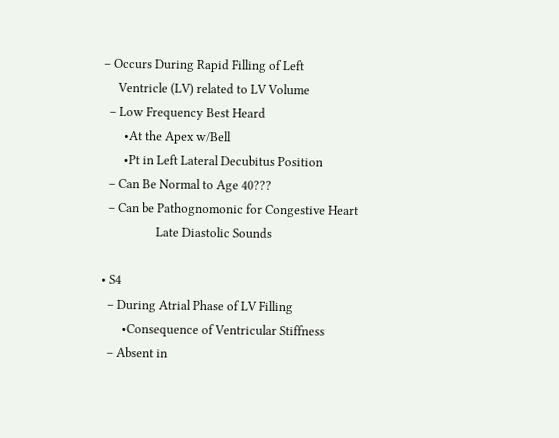– Occurs During Rapid Filling of Left
     Ventricle (LV) related to LV Volume
  – Low Frequency Best Heard
       •At the Apex w/Bell
       •Pt in Left Lateral Decubitus Position
  – Can Be Normal to Age 40???
  – Can be Pathognomonic for Congestive Heart
                  Late Diastolic Sounds

• S4
  – During Atrial Phase of LV Filling
       •Consequence of Ventricular Stiffness
  – Absent in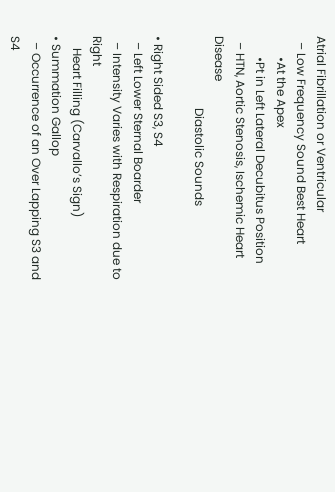Atrial Fibrillation or Ventricular
  – Low Frequency Sound Best Heart
       •At the Apex
       •Pt in Left Lateral Decubitus Position
  – HTN, Aortic Stenosis, Ischemic Heart Disease
                        Diastolic Sounds

• Right Sided S3, S4
  – Left Lower Sternal Boarder
  – Intensity Varies with Respiration due to Right
    Heart Filling (Carvallo’s Sign)
• Summation Gallop
  – Occurrence of an Over Lapping S3 and S4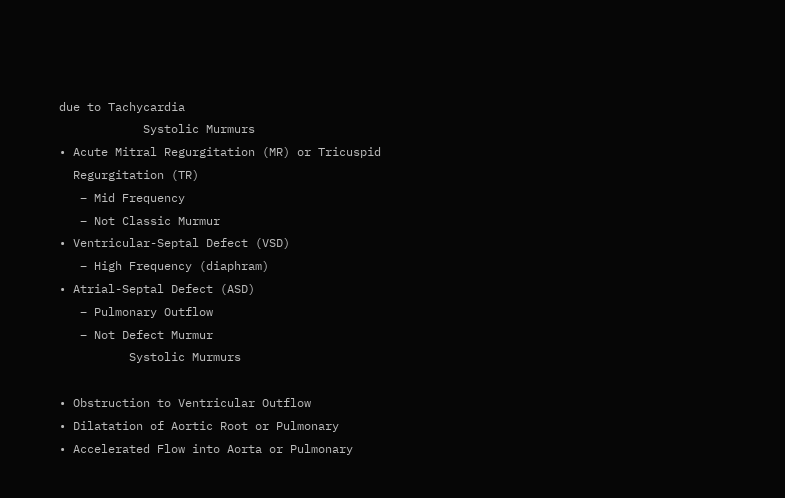due to Tachycardia
            Systolic Murmurs
• Acute Mitral Regurgitation (MR) or Tricuspid
  Regurgitation (TR)
   – Mid Frequency
   – Not Classic Murmur
• Ventricular-Septal Defect (VSD)
   – High Frequency (diaphram)
• Atrial-Septal Defect (ASD)
   – Pulmonary Outflow
   – Not Defect Murmur
          Systolic Murmurs

• Obstruction to Ventricular Outflow
• Dilatation of Aortic Root or Pulmonary
• Accelerated Flow into Aorta or Pulmonary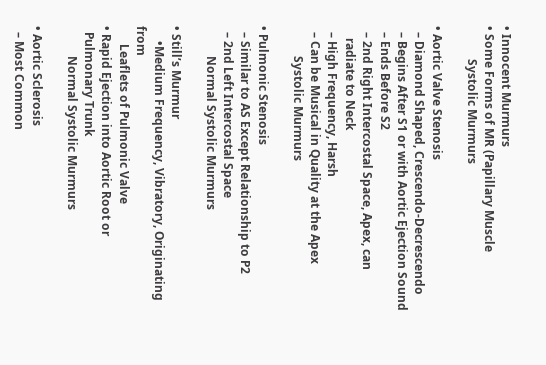• Innocent Murmurs
• Some Forms of MR (Papillary Muscle
           Systolic Murmurs

• Aortic Valve Stenosis
  – Diamond Shaped, Crescendo-Decrescendo
  – Begins After S1 or with Aortic Ejection Sound
  – Ends Before S2
  – 2nd Right Intercostal Space, Apex, can
    radiate to Neck
  – High Frequency, Harsh
  – Can be Musical in Quality at the Apex
          Systolic Murmurs

• Pulmonic Stenosis
  – Similar to AS Except Relationship to P2
  – 2nd Left Intercostal Space
          Normal Systolic Murmurs

• Still’s Murmur
     •Medium Frequency, Vibratory, Originating from
      Leaflets of Pulmonic Valve
• Rapid Ejection into Aortic Root or
  Pulmonary Trunk
          Normal Systolic Murmurs

• Aortic Sclerosis
  – Most Common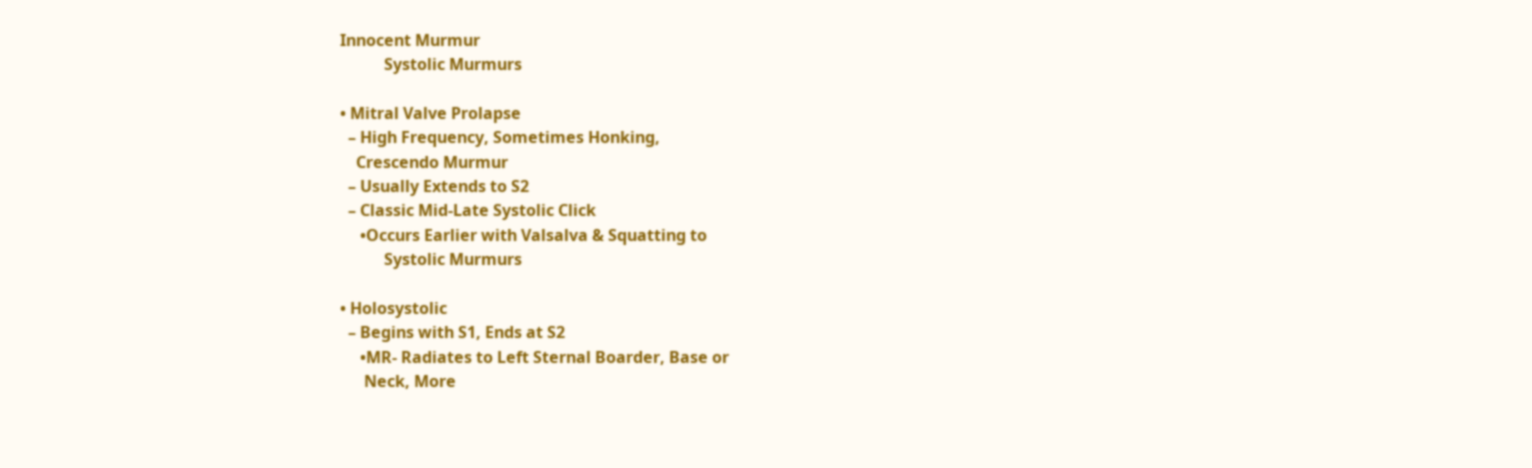Innocent Murmur
           Systolic Murmurs

• Mitral Valve Prolapse
  – High Frequency, Sometimes Honking,
    Crescendo Murmur
  – Usually Extends to S2
  – Classic Mid-Late Systolic Click
     •Occurs Earlier with Valsalva & Squatting to
           Systolic Murmurs

• Holosystolic
  – Begins with S1, Ends at S2
     •MR- Radiates to Left Sternal Boarder, Base or
      Neck, More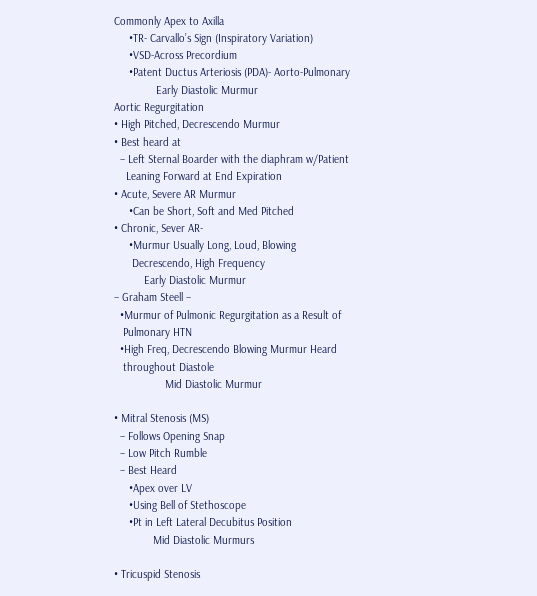Commonly Apex to Axilla
     •TR- Carvallo’s Sign (Inspiratory Variation)
     •VSD-Across Precordium
     •Patent Ductus Arteriosis (PDA)- Aorto-Pulmonary
              Early Diastolic Murmur
Aortic Regurgitation
• High Pitched, Decrescendo Murmur
• Best heard at
  – Left Sternal Boarder with the diaphram w/Patient
    Leaning Forward at End Expiration
• Acute, Severe AR Murmur
     •Can be Short, Soft and Med Pitched
• Chronic, Sever AR-
     •Murmur Usually Long, Loud, Blowing
      Decrescendo, High Frequency
          Early Diastolic Murmur
– Graham Steell –
  •Murmur of Pulmonic Regurgitation as a Result of
   Pulmonary HTN
  •High Freq, Decrescendo Blowing Murmur Heard
   throughout Diastole
                 Mid Diastolic Murmur

• Mitral Stenosis (MS)
  – Follows Opening Snap
  – Low Pitch Rumble
  – Best Heard
     •Apex over LV
     •Using Bell of Stethoscope
     •Pt in Left Lateral Decubitus Position
             Mid Diastolic Murmurs

• Tricuspid Stenosis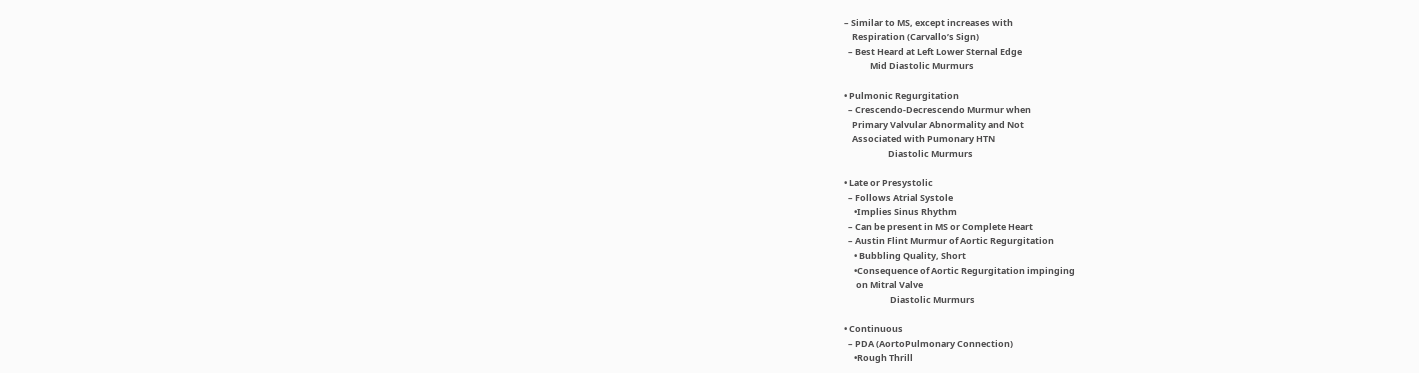– Similar to MS, except increases with
    Respiration (Carvallo’s Sign)
  – Best Heard at Left Lower Sternal Edge
             Mid Diastolic Murmurs

• Pulmonic Regurgitation
  – Crescendo-Decrescendo Murmur when
    Primary Valvular Abnormality and Not
    Associated with Pumonary HTN
                      Diastolic Murmurs

• Late or Presystolic
  – Follows Atrial Systole
     •Implies Sinus Rhythm
  – Can be present in MS or Complete Heart
  – Austin Flint Murmur of Aortic Regurgitation
     • Bubbling Quality, Short
     •Consequence of Aortic Regurgitation impinging
      on Mitral Valve
                       Diastolic Murmurs

• Continuous
  – PDA (AortoPulmonary Connection)
     •Rough Thrill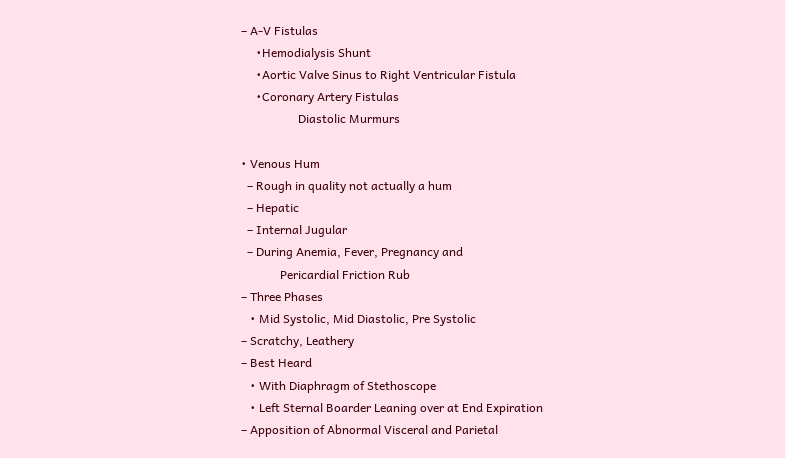– A-V Fistulas
     •Hemodialysis Shunt
     •Aortic Valve Sinus to Right Ventricular Fistula
     •Coronary Artery Fistulas
                   Diastolic Murmurs

• Venous Hum
  – Rough in quality not actually a hum
  – Hepatic
  – Internal Jugular
  – During Anemia, Fever, Pregnancy and
             Pericardial Friction Rub
– Three Phases
   • Mid Systolic, Mid Diastolic, Pre Systolic
– Scratchy, Leathery
– Best Heard
   • With Diaphragm of Stethoscope
   • Left Sternal Boarder Leaning over at End Expiration
– Apposition of Abnormal Visceral and Parietal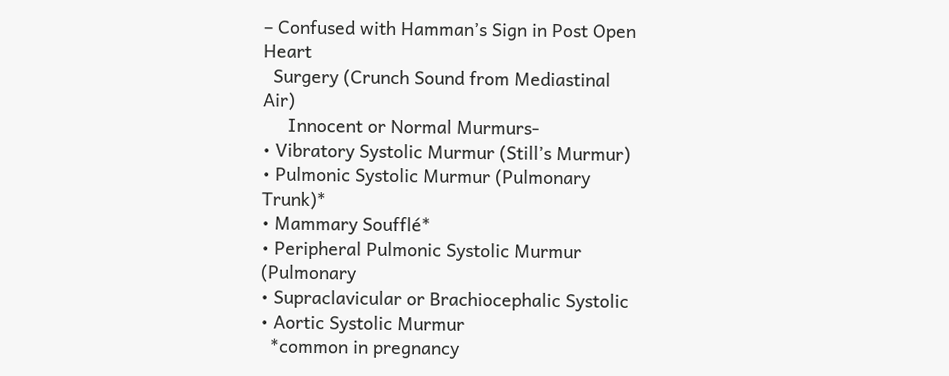– Confused with Hamman’s Sign in Post Open Heart
  Surgery (Crunch Sound from Mediastinal Air)
     Innocent or Normal Murmurs-
• Vibratory Systolic Murmur (Still’s Murmur)
• Pulmonic Systolic Murmur (Pulmonary Trunk)*
• Mammary Soufflé*
• Peripheral Pulmonic Systolic Murmur (Pulmonary
• Supraclavicular or Brachiocephalic Systolic
• Aortic Systolic Murmur
  *common in pregnancy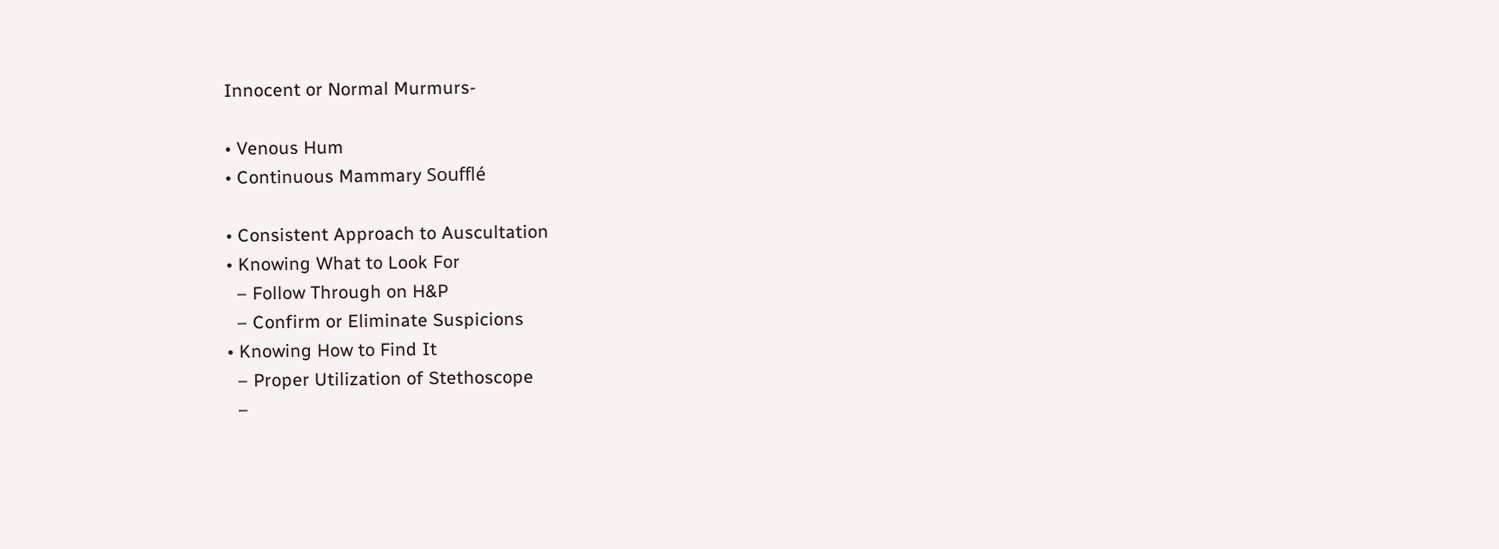Innocent or Normal Murmurs-

• Venous Hum
• Continuous Mammary Soufflé

• Consistent Approach to Auscultation
• Knowing What to Look For
  – Follow Through on H&P
  – Confirm or Eliminate Suspicions
• Knowing How to Find It
  – Proper Utilization of Stethoscope
  –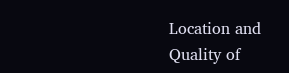Location and Quality of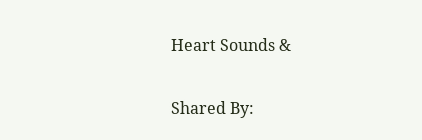Heart Sounds &

Shared By: